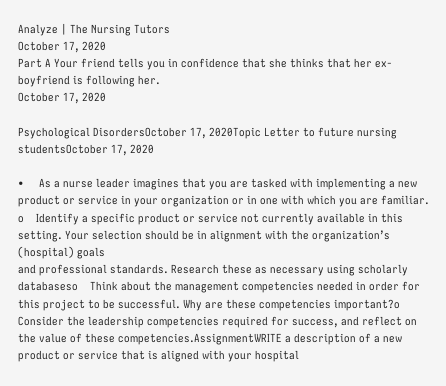Analyze | The Nursing Tutors
October 17, 2020
Part A Your friend tells you in confidence that she thinks that her ex-boyfriend is following her.
October 17, 2020

Psychological DisordersOctober 17, 2020Topic Letter to future nursing studentsOctober 17, 2020

•     As a nurse leader imagines that you are tasked with implementing a new product or service in your organization or in one with which you are familiar.
o    Identify a specific product or service not currently available in this setting. Your selection should be in alignment with the organization’s (hospital) goals
and professional standards. Research these as necessary using scholarly databaseso    Think about the management competencies needed in order for this project to be successful. Why are these competencies important?o    Consider the leadership competencies required for success, and reflect on the value of these competencies.AssignmentWRITE a description of a new product or service that is aligned with your hospital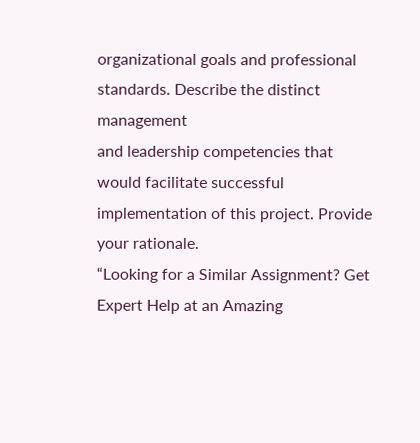organizational goals and professional standards. Describe the distinct management
and leadership competencies that would facilitate successful implementation of this project. Provide your rationale.
“Looking for a Similar Assignment? Get Expert Help at an Amazing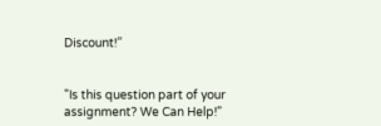Discount!”


"Is this question part of your assignment? We Can Help!"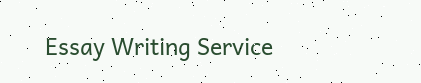Essay Writing Service